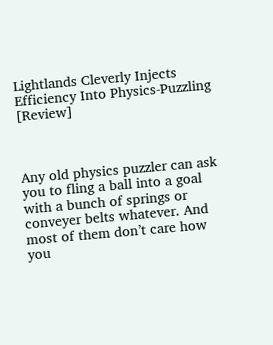Lightlands Cleverly Injects Efficiency Into Physics-Puzzling [Review]



Any old physics puzzler can ask you to fling a ball into a goal with a bunch of springs or conveyer belts whatever. And most of them don’t care how you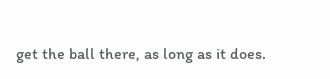get the ball there, as long as it does.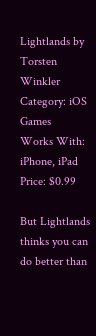Lightlands by Torsten Winkler
Category: iOS Games
Works With: iPhone, iPad
Price: $0.99

But Lightlands thinks you can do better than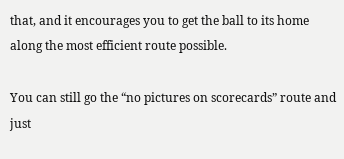that, and it encourages you to get the ball to its home along the most efficient route possible.

You can still go the “no pictures on scorecards” route and just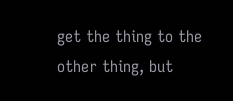get the thing to the other thing, but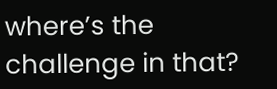where’s the challenge in that?